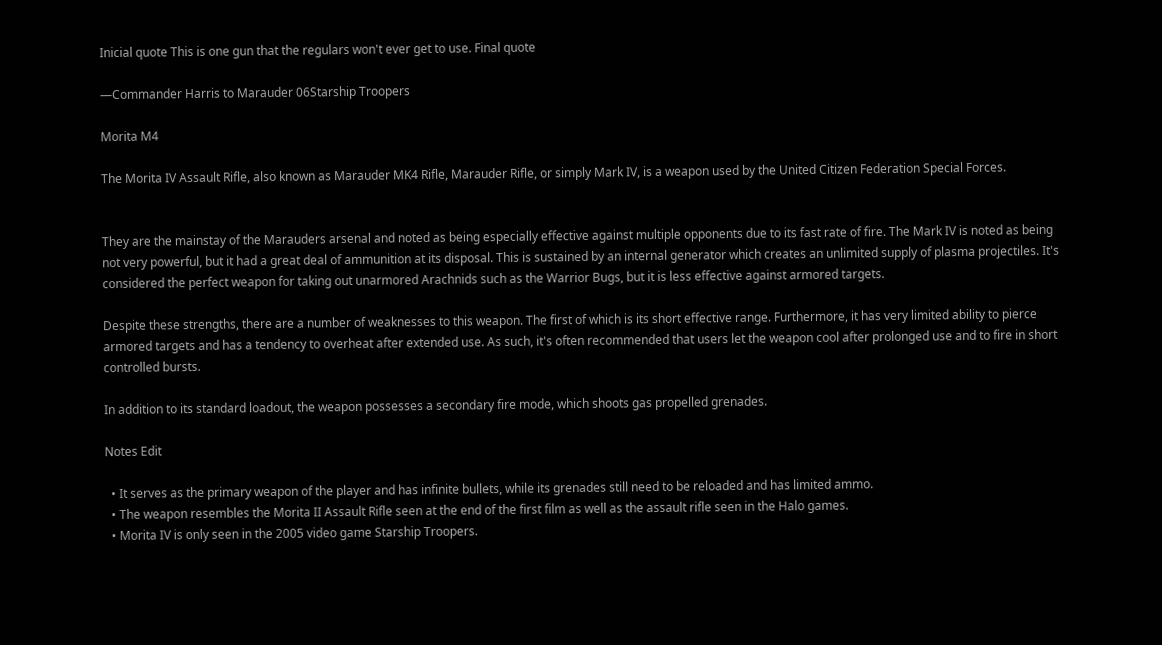Inicial quote This is one gun that the regulars won't ever get to use. Final quote

—Commander Harris to Marauder 06Starship Troopers

Morita M4

The Morita IV Assault Rifle, also known as Marauder MK4 Rifle, Marauder Rifle, or simply Mark IV, is a weapon used by the United Citizen Federation Special Forces.


They are the mainstay of the Marauders arsenal and noted as being especially effective against multiple opponents due to its fast rate of fire. The Mark IV is noted as being not very powerful, but it had a great deal of ammunition at its disposal. This is sustained by an internal generator which creates an unlimited supply of plasma projectiles. It's considered the perfect weapon for taking out unarmored Arachnids such as the Warrior Bugs, but it is less effective against armored targets.

Despite these strengths, there are a number of weaknesses to this weapon. The first of which is its short effective range. Furthermore, it has very limited ability to pierce armored targets and has a tendency to overheat after extended use. As such, it's often recommended that users let the weapon cool after prolonged use and to fire in short controlled bursts.

In addition to its standard loadout, the weapon possesses a secondary fire mode, which shoots gas propelled grenades.

Notes Edit

  • It serves as the primary weapon of the player and has infinite bullets, while its grenades still need to be reloaded and has limited ammo.
  • The weapon resembles the Morita II Assault Rifle seen at the end of the first film as well as the assault rifle seen in the Halo games.
  • Morita IV is only seen in the 2005 video game Starship Troopers.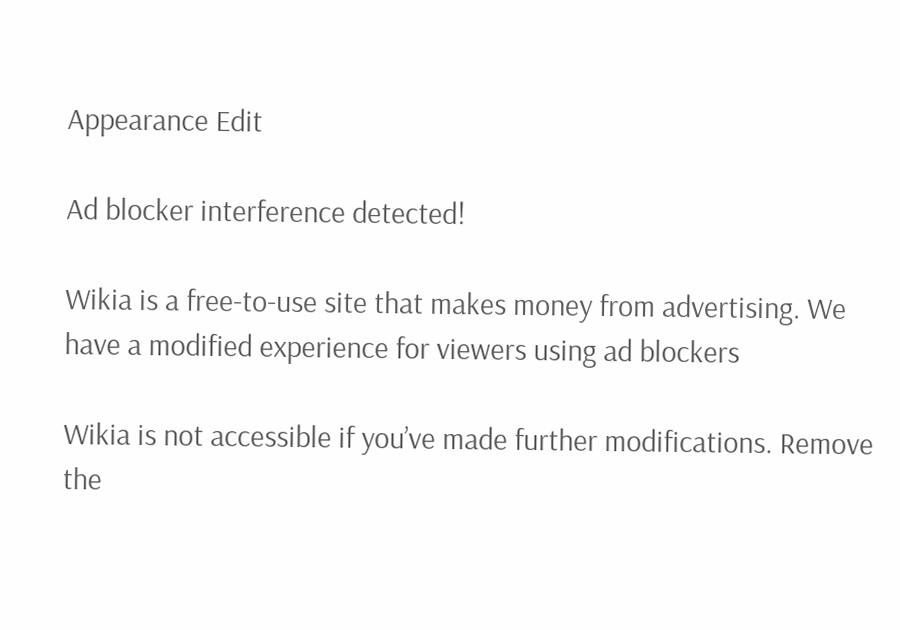Appearance Edit

Ad blocker interference detected!

Wikia is a free-to-use site that makes money from advertising. We have a modified experience for viewers using ad blockers

Wikia is not accessible if you’ve made further modifications. Remove the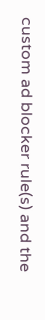custom ad blocker rule(s) and the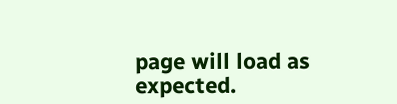page will load as expected.